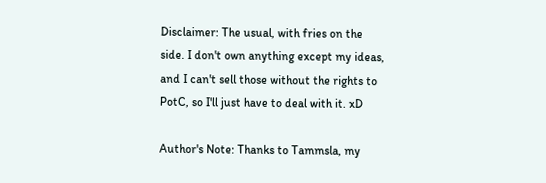Disclaimer: The usual, with fries on the side. I don't own anything except my ideas, and I can't sell those without the rights to PotC, so I'll just have to deal with it. xD

Author's Note: Thanks to Tammsla, my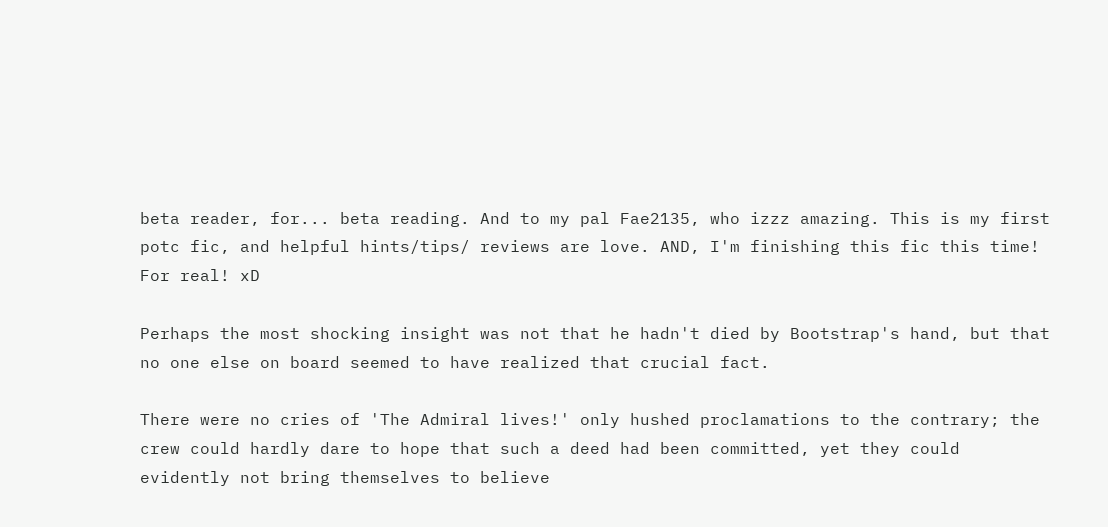beta reader, for... beta reading. And to my pal Fae2135, who izzz amazing. This is my first potc fic, and helpful hints/tips/ reviews are love. AND, I'm finishing this fic this time! For real! xD

Perhaps the most shocking insight was not that he hadn't died by Bootstrap's hand, but that no one else on board seemed to have realized that crucial fact.

There were no cries of 'The Admiral lives!' only hushed proclamations to the contrary; the crew could hardly dare to hope that such a deed had been committed, yet they could evidently not bring themselves to believe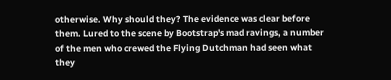otherwise. Why should they? The evidence was clear before them. Lured to the scene by Bootstrap's mad ravings, a number of the men who crewed the Flying Dutchman had seen what they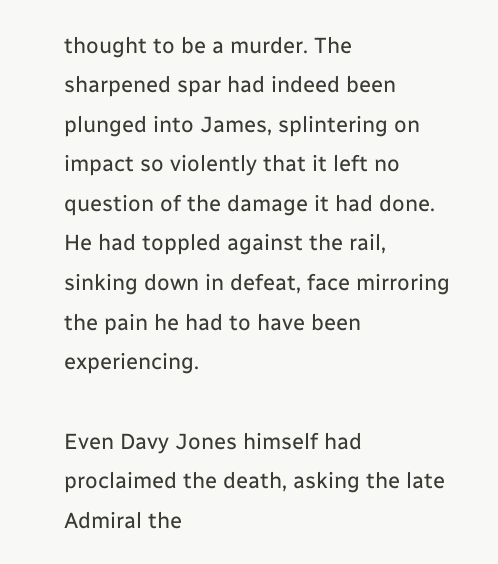thought to be a murder. The sharpened spar had indeed been plunged into James, splintering on impact so violently that it left no question of the damage it had done. He had toppled against the rail, sinking down in defeat, face mirroring the pain he had to have been experiencing.

Even Davy Jones himself had proclaimed the death, asking the late Admiral the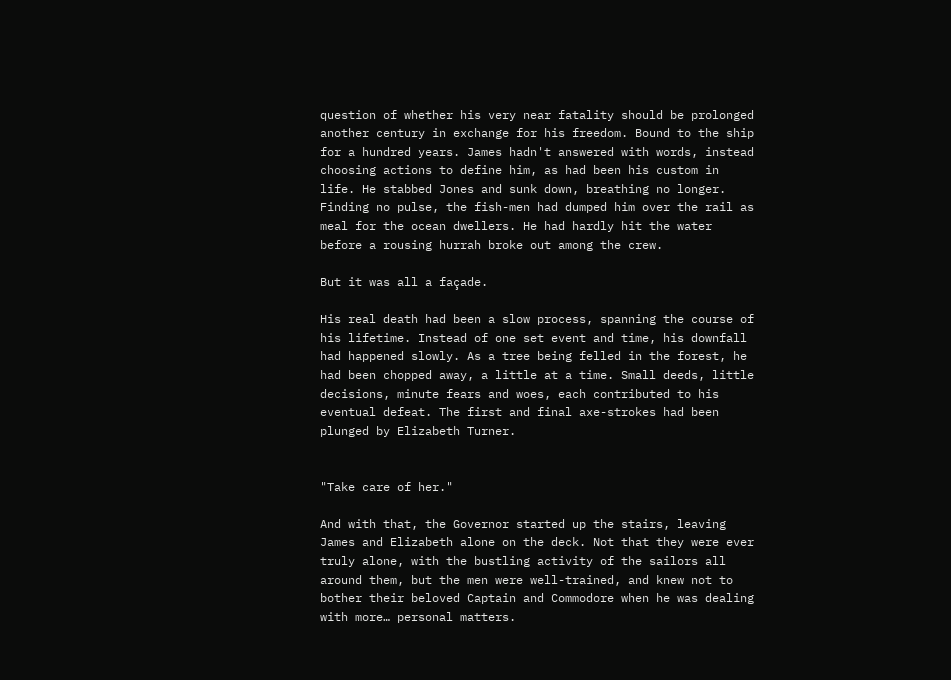question of whether his very near fatality should be prolonged another century in exchange for his freedom. Bound to the ship for a hundred years. James hadn't answered with words, instead choosing actions to define him, as had been his custom in life. He stabbed Jones and sunk down, breathing no longer. Finding no pulse, the fish-men had dumped him over the rail as meal for the ocean dwellers. He had hardly hit the water before a rousing hurrah broke out among the crew.

But it was all a façade.

His real death had been a slow process, spanning the course of his lifetime. Instead of one set event and time, his downfall had happened slowly. As a tree being felled in the forest, he had been chopped away, a little at a time. Small deeds, little decisions, minute fears and woes, each contributed to his eventual defeat. The first and final axe-strokes had been plunged by Elizabeth Turner.


"Take care of her."

And with that, the Governor started up the stairs, leaving James and Elizabeth alone on the deck. Not that they were ever truly alone, with the bustling activity of the sailors all around them, but the men were well-trained, and knew not to bother their beloved Captain and Commodore when he was dealing with more… personal matters.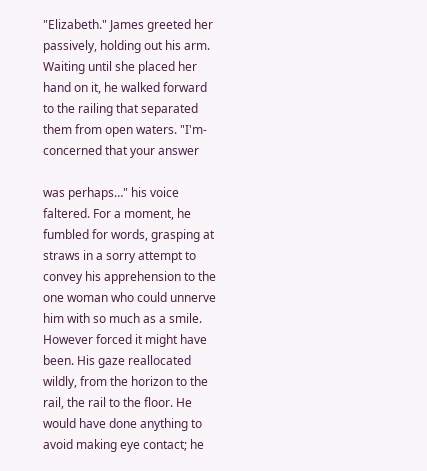"Elizabeth." James greeted her passively, holding out his arm. Waiting until she placed her hand on it, he walked forward to the railing that separated them from open waters. "I'm- concerned that your answer

was perhaps…" his voice faltered. For a moment, he fumbled for words, grasping at straws in a sorry attempt to convey his apprehension to the one woman who could unnerve him with so much as a smile. However forced it might have been. His gaze reallocated wildly, from the horizon to the rail, the rail to the floor. He would have done anything to avoid making eye contact; he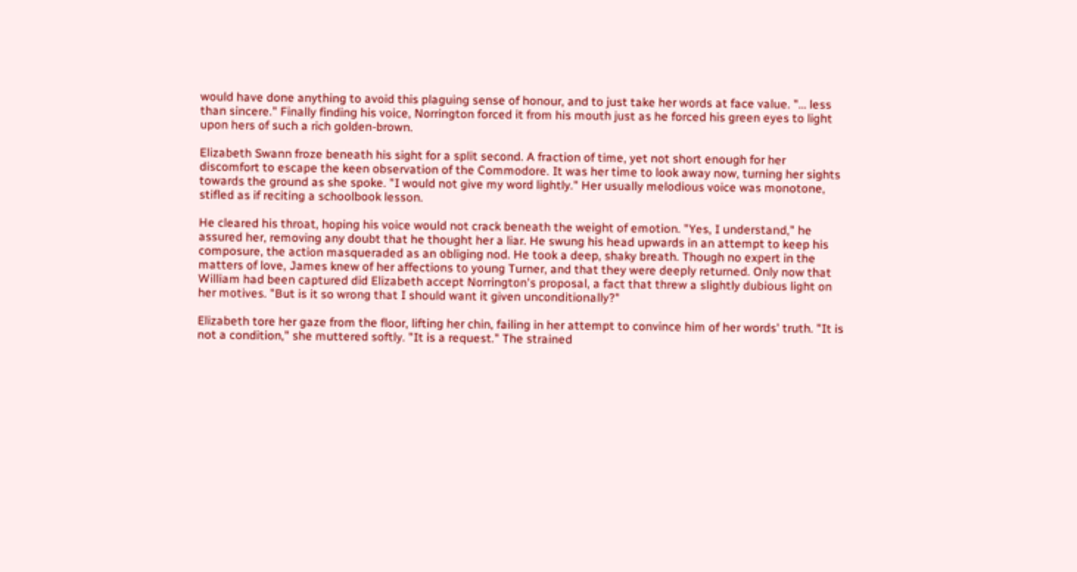would have done anything to avoid this plaguing sense of honour, and to just take her words at face value. "… less than sincere." Finally finding his voice, Norrington forced it from his mouth just as he forced his green eyes to light upon hers of such a rich golden-brown.

Elizabeth Swann froze beneath his sight for a split second. A fraction of time, yet not short enough for her discomfort to escape the keen observation of the Commodore. It was her time to look away now, turning her sights towards the ground as she spoke. "I would not give my word lightly." Her usually melodious voice was monotone, stifled as if reciting a schoolbook lesson.

He cleared his throat, hoping his voice would not crack beneath the weight of emotion. "Yes, I understand," he assured her, removing any doubt that he thought her a liar. He swung his head upwards in an attempt to keep his composure, the action masqueraded as an obliging nod. He took a deep, shaky breath. Though no expert in the matters of love, James knew of her affections to young Turner, and that they were deeply returned. Only now that William had been captured did Elizabeth accept Norrington's proposal, a fact that threw a slightly dubious light on her motives. "But is it so wrong that I should want it given unconditionally?"

Elizabeth tore her gaze from the floor, lifting her chin, failing in her attempt to convince him of her words' truth. "It is not a condition," she muttered softly. "It is a request." The strained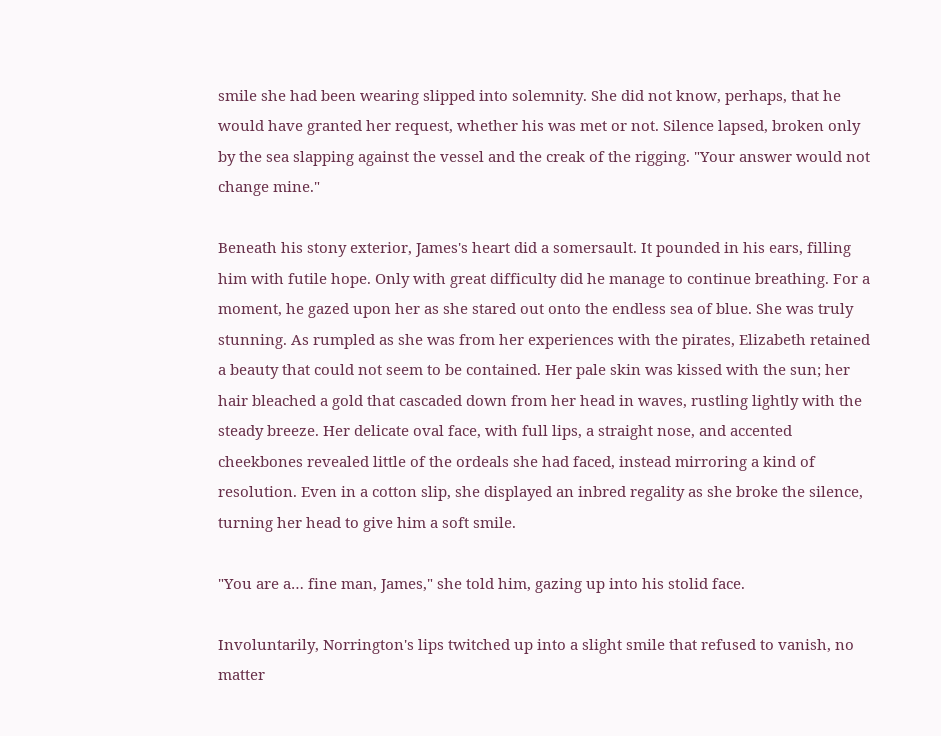smile she had been wearing slipped into solemnity. She did not know, perhaps, that he would have granted her request, whether his was met or not. Silence lapsed, broken only by the sea slapping against the vessel and the creak of the rigging. "Your answer would not change mine."

Beneath his stony exterior, James's heart did a somersault. It pounded in his ears, filling him with futile hope. Only with great difficulty did he manage to continue breathing. For a moment, he gazed upon her as she stared out onto the endless sea of blue. She was truly stunning. As rumpled as she was from her experiences with the pirates, Elizabeth retained a beauty that could not seem to be contained. Her pale skin was kissed with the sun; her hair bleached a gold that cascaded down from her head in waves, rustling lightly with the steady breeze. Her delicate oval face, with full lips, a straight nose, and accented cheekbones revealed little of the ordeals she had faced, instead mirroring a kind of resolution. Even in a cotton slip, she displayed an inbred regality as she broke the silence, turning her head to give him a soft smile.

"You are a… fine man, James," she told him, gazing up into his stolid face.

Involuntarily, Norrington's lips twitched up into a slight smile that refused to vanish, no matter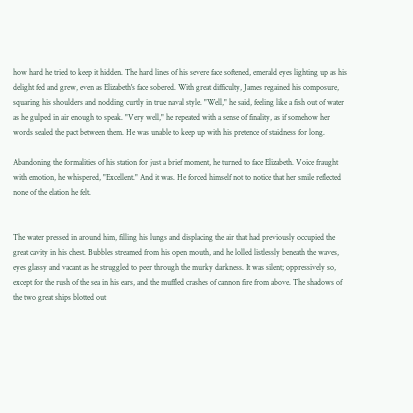how hard he tried to keep it hidden. The hard lines of his severe face softened, emerald eyes lighting up as his delight fed and grew, even as Elizabeth's face sobered. With great difficulty, James regained his composure, squaring his shoulders and nodding curtly in true naval style. "Well," he said, feeling like a fish out of water as he gulped in air enough to speak. "Very well," he repeated with a sense of finality, as if somehow her words sealed the pact between them. He was unable to keep up with his pretence of staidness for long.

Abandoning the formalities of his station for just a brief moment, he turned to face Elizabeth. Voice fraught with emotion, he whispered, "Excellent." And it was. He forced himself not to notice that her smile reflected none of the elation he felt.


The water pressed in around him, filling his lungs and displacing the air that had previously occupied the great cavity in his chest. Bubbles streamed from his open mouth, and he lolled listlessly beneath the waves, eyes glassy and vacant as he struggled to peer through the murky darkness. It was silent; oppressively so, except for the rush of the sea in his ears, and the muffled crashes of cannon fire from above. The shadows of the two great ships blotted out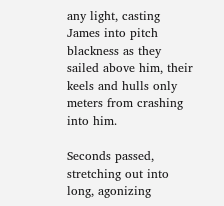any light, casting James into pitch blackness as they sailed above him, their keels and hulls only meters from crashing into him.

Seconds passed, stretching out into long, agonizing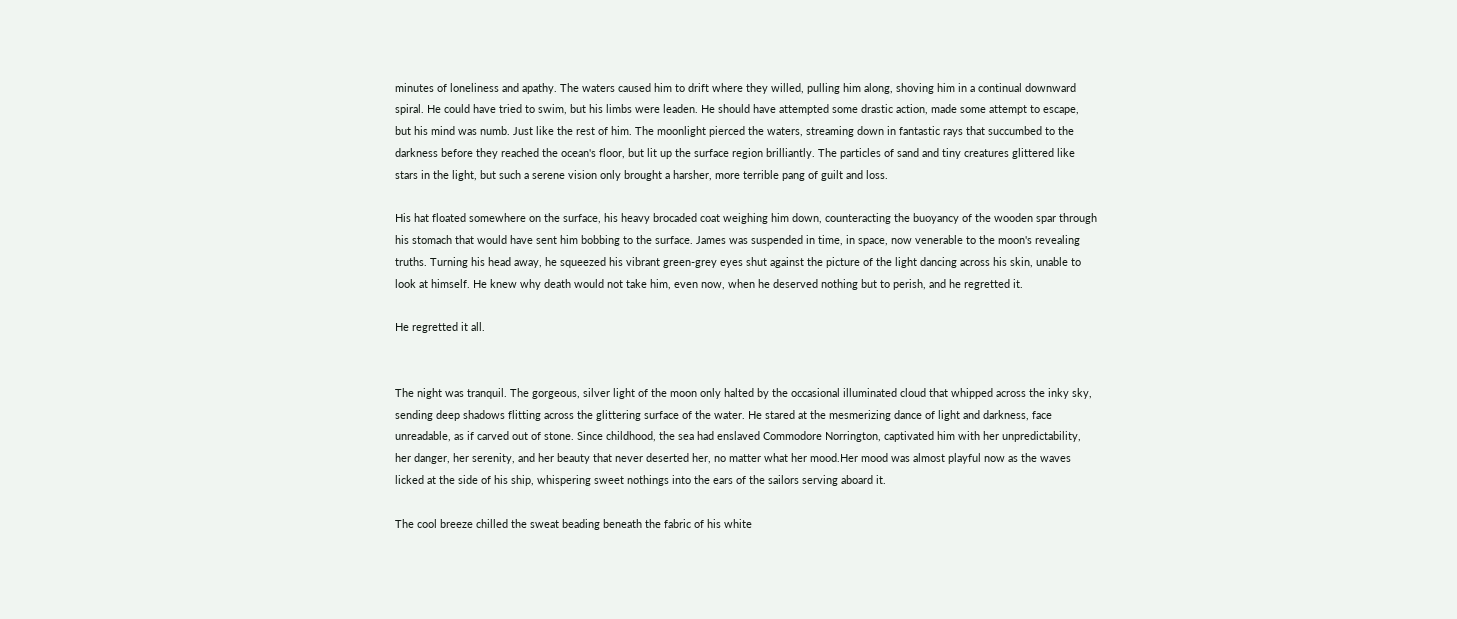minutes of loneliness and apathy. The waters caused him to drift where they willed, pulling him along, shoving him in a continual downward spiral. He could have tried to swim, but his limbs were leaden. He should have attempted some drastic action, made some attempt to escape, but his mind was numb. Just like the rest of him. The moonlight pierced the waters, streaming down in fantastic rays that succumbed to the darkness before they reached the ocean's floor, but lit up the surface region brilliantly. The particles of sand and tiny creatures glittered like stars in the light, but such a serene vision only brought a harsher, more terrible pang of guilt and loss.

His hat floated somewhere on the surface, his heavy brocaded coat weighing him down, counteracting the buoyancy of the wooden spar through his stomach that would have sent him bobbing to the surface. James was suspended in time, in space, now venerable to the moon's revealing truths. Turning his head away, he squeezed his vibrant green-grey eyes shut against the picture of the light dancing across his skin, unable to look at himself. He knew why death would not take him, even now, when he deserved nothing but to perish, and he regretted it.

He regretted it all.


The night was tranquil. The gorgeous, silver light of the moon only halted by the occasional illuminated cloud that whipped across the inky sky, sending deep shadows flitting across the glittering surface of the water. He stared at the mesmerizing dance of light and darkness, face unreadable, as if carved out of stone. Since childhood, the sea had enslaved Commodore Norrington, captivated him with her unpredictability, her danger, her serenity, and her beauty that never deserted her, no matter what her mood.Her mood was almost playful now as the waves licked at the side of his ship, whispering sweet nothings into the ears of the sailors serving aboard it.

The cool breeze chilled the sweat beading beneath the fabric of his white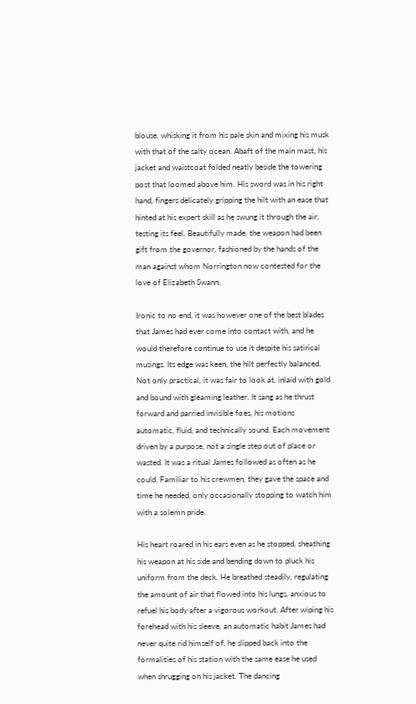blouse, whisking it from his pale skin and mixing his musk with that of the salty ocean. Abaft of the main mast, his jacket and waistcoat folded neatly beside the towering post that loomed above him. His sword was in his right hand, fingers delicately gripping the hilt with an ease that hinted at his expert skill as he swung it through the air, testing its feel. Beautifully made, the weapon had been gift from the governor, fashioned by the hands of the man against whom Norrington now contested for the love of Elizabeth Swann.

Ironic to no end, it was however one of the best blades that James had ever come into contact with, and he would therefore continue to use it despite his satirical musings. Its edge was keen, the hilt perfectly balanced. Not only practical, it was fair to look at, inlaid with gold and bound with gleaming leather. It sang as he thrust forward and parried invisible foes, his motions automatic, fluid, and technically sound. Each movement driven by a purpose, not a single step out of place or wasted. It was a ritual James followed as often as he could. Familiar to his crewmen, they gave the space and time he needed, only occasionally stopping to watch him with a solemn pride.

His heart roared in his ears even as he stopped, sheathing his weapon at his side and bending down to pluck his uniform from the deck. He breathed steadily, regulating the amount of air that flowed into his lungs, anxious to refuel his body after a vigorous workout. After wiping his forehead with his sleeve, an automatic habit James had never quite rid himself of, he slipped back into the formalities of his station with the same ease he used when shrugging on his jacket. The dancing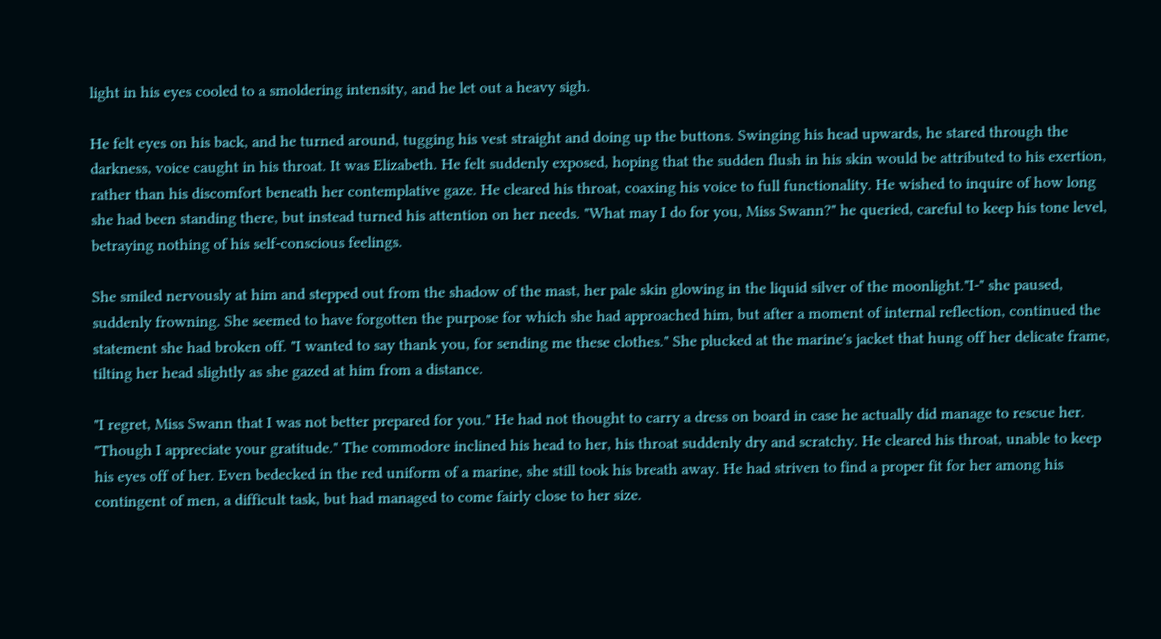light in his eyes cooled to a smoldering intensity, and he let out a heavy sigh.

He felt eyes on his back, and he turned around, tugging his vest straight and doing up the buttons. Swinging his head upwards, he stared through the darkness, voice caught in his throat. It was Elizabeth. He felt suddenly exposed, hoping that the sudden flush in his skin would be attributed to his exertion, rather than his discomfort beneath her contemplative gaze. He cleared his throat, coaxing his voice to full functionality. He wished to inquire of how long she had been standing there, but instead turned his attention on her needs. "What may I do for you, Miss Swann?" he queried, careful to keep his tone level, betraying nothing of his self-conscious feelings.

She smiled nervously at him and stepped out from the shadow of the mast, her pale skin glowing in the liquid silver of the moonlight."I-" she paused, suddenly frowning. She seemed to have forgotten the purpose for which she had approached him, but after a moment of internal reflection, continued the statement she had broken off. "I wanted to say thank you, for sending me these clothes." She plucked at the marine's jacket that hung off her delicate frame, tilting her head slightly as she gazed at him from a distance.

"I regret, Miss Swann that I was not better prepared for you." He had not thought to carry a dress on board in case he actually did manage to rescue her. "Though I appreciate your gratitude." The commodore inclined his head to her, his throat suddenly dry and scratchy. He cleared his throat, unable to keep his eyes off of her. Even bedecked in the red uniform of a marine, she still took his breath away. He had striven to find a proper fit for her among his contingent of men, a difficult task, but had managed to come fairly close to her size.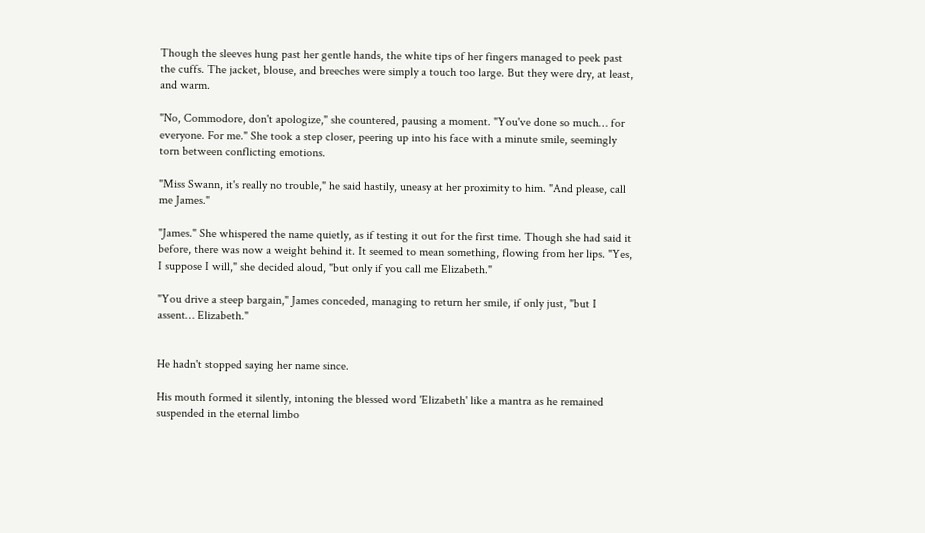Though the sleeves hung past her gentle hands, the white tips of her fingers managed to peek past the cuffs. The jacket, blouse, and breeches were simply a touch too large. But they were dry, at least, and warm.

"No, Commodore, don't apologize," she countered, pausing a moment. "You've done so much… for everyone. For me." She took a step closer, peering up into his face with a minute smile, seemingly torn between conflicting emotions.

"Miss Swann, it's really no trouble," he said hastily, uneasy at her proximity to him. "And please, call me James."

"James." She whispered the name quietly, as if testing it out for the first time. Though she had said it before, there was now a weight behind it. It seemed to mean something, flowing from her lips. "Yes, I suppose I will," she decided aloud, "but only if you call me Elizabeth."

"You drive a steep bargain," James conceded, managing to return her smile, if only just, "but I assent… Elizabeth."


He hadn't stopped saying her name since.

His mouth formed it silently, intoning the blessed word 'Elizabeth' like a mantra as he remained suspended in the eternal limbo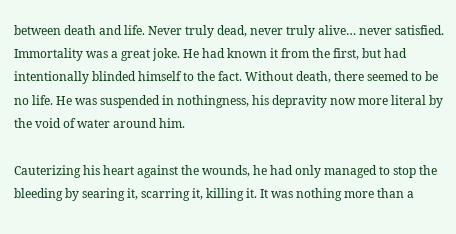between death and life. Never truly dead, never truly alive… never satisfied. Immortality was a great joke. He had known it from the first, but had intentionally blinded himself to the fact. Without death, there seemed to be no life. He was suspended in nothingness, his depravity now more literal by the void of water around him.

Cauterizing his heart against the wounds, he had only managed to stop the bleeding by searing it, scarring it, killing it. It was nothing more than a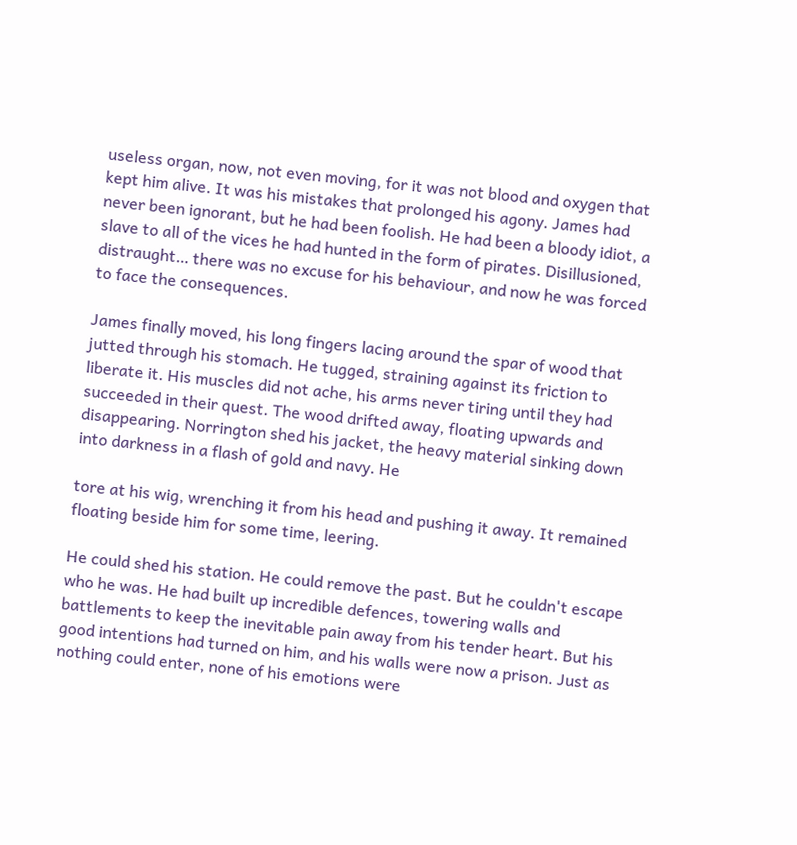useless organ, now, not even moving, for it was not blood and oxygen that kept him alive. It was his mistakes that prolonged his agony. James had never been ignorant, but he had been foolish. He had been a bloody idiot, a slave to all of the vices he had hunted in the form of pirates. Disillusioned, distraught… there was no excuse for his behaviour, and now he was forced to face the consequences.

James finally moved, his long fingers lacing around the spar of wood that jutted through his stomach. He tugged, straining against its friction to liberate it. His muscles did not ache, his arms never tiring until they had succeeded in their quest. The wood drifted away, floating upwards and disappearing. Norrington shed his jacket, the heavy material sinking down into darkness in a flash of gold and navy. He

tore at his wig, wrenching it from his head and pushing it away. It remained floating beside him for some time, leering.

He could shed his station. He could remove the past. But he couldn't escape who he was. He had built up incredible defences, towering walls and battlements to keep the inevitable pain away from his tender heart. But his good intentions had turned on him, and his walls were now a prison. Just as nothing could enter, none of his emotions were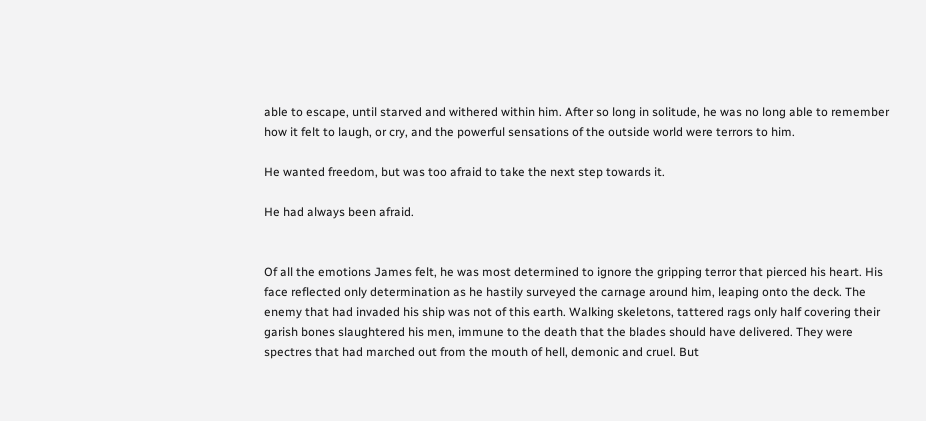able to escape, until starved and withered within him. After so long in solitude, he was no long able to remember how it felt to laugh, or cry, and the powerful sensations of the outside world were terrors to him.

He wanted freedom, but was too afraid to take the next step towards it.

He had always been afraid.


Of all the emotions James felt, he was most determined to ignore the gripping terror that pierced his heart. His face reflected only determination as he hastily surveyed the carnage around him, leaping onto the deck. The enemy that had invaded his ship was not of this earth. Walking skeletons, tattered rags only half covering their garish bones slaughtered his men, immune to the death that the blades should have delivered. They were spectres that had marched out from the mouth of hell, demonic and cruel. But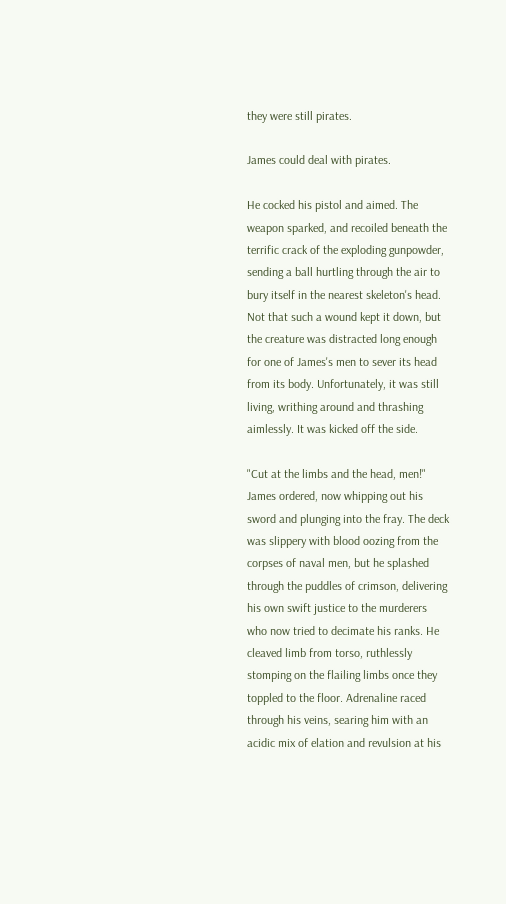they were still pirates.

James could deal with pirates.

He cocked his pistol and aimed. The weapon sparked, and recoiled beneath the terrific crack of the exploding gunpowder, sending a ball hurtling through the air to bury itself in the nearest skeleton's head. Not that such a wound kept it down, but the creature was distracted long enough for one of James's men to sever its head from its body. Unfortunately, it was still living, writhing around and thrashing aimlessly. It was kicked off the side.

"Cut at the limbs and the head, men!" James ordered, now whipping out his sword and plunging into the fray. The deck was slippery with blood oozing from the corpses of naval men, but he splashed through the puddles of crimson, delivering his own swift justice to the murderers who now tried to decimate his ranks. He cleaved limb from torso, ruthlessly stomping on the flailing limbs once they toppled to the floor. Adrenaline raced through his veins, searing him with an acidic mix of elation and revulsion at his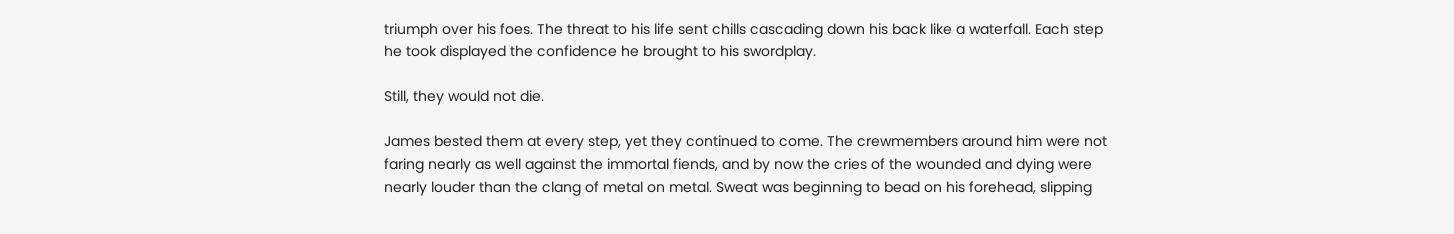triumph over his foes. The threat to his life sent chills cascading down his back like a waterfall. Each step he took displayed the confidence he brought to his swordplay.

Still, they would not die.

James bested them at every step, yet they continued to come. The crewmembers around him were not faring nearly as well against the immortal fiends, and by now the cries of the wounded and dying were nearly louder than the clang of metal on metal. Sweat was beginning to bead on his forehead, slipping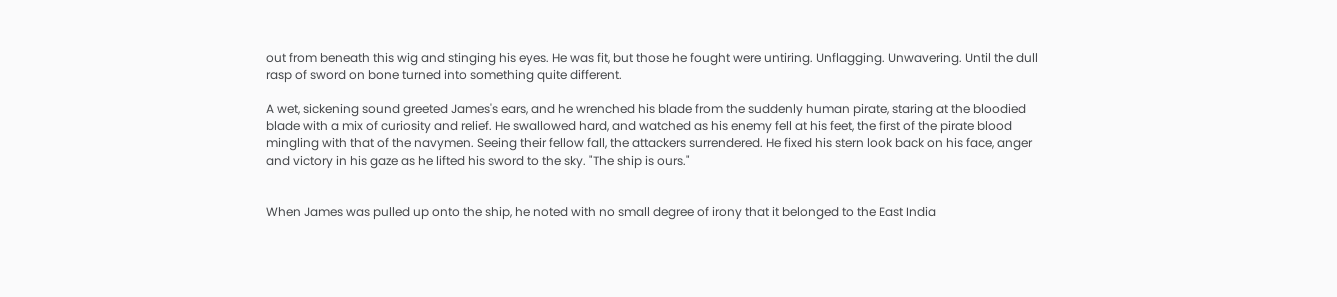out from beneath this wig and stinging his eyes. He was fit, but those he fought were untiring. Unflagging. Unwavering. Until the dull rasp of sword on bone turned into something quite different.

A wet, sickening sound greeted James's ears, and he wrenched his blade from the suddenly human pirate, staring at the bloodied blade with a mix of curiosity and relief. He swallowed hard, and watched as his enemy fell at his feet, the first of the pirate blood mingling with that of the navymen. Seeing their fellow fall, the attackers surrendered. He fixed his stern look back on his face, anger and victory in his gaze as he lifted his sword to the sky. "The ship is ours."


When James was pulled up onto the ship, he noted with no small degree of irony that it belonged to the East India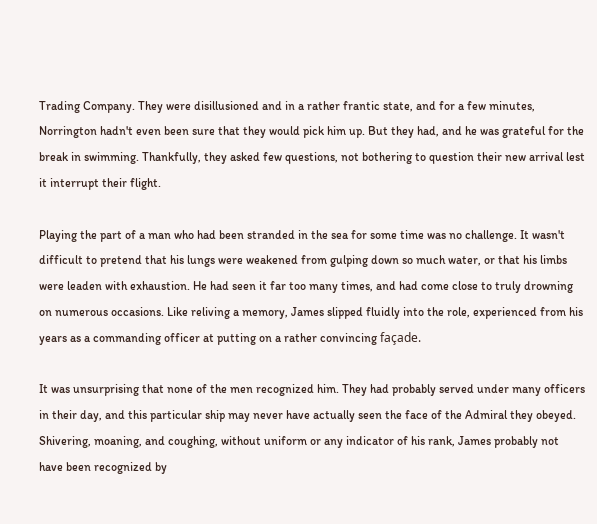Trading Company. They were disillusioned and in a rather frantic state, and for a few minutes, Norrington hadn't even been sure that they would pick him up. But they had, and he was grateful for the break in swimming. Thankfully, they asked few questions, not bothering to question their new arrival lest it interrupt their flight.

Playing the part of a man who had been stranded in the sea for some time was no challenge. It wasn't difficult to pretend that his lungs were weakened from gulping down so much water, or that his limbs were leaden with exhaustion. He had seen it far too many times, and had come close to truly drowning on numerous occasions. Like reliving a memory, James slipped fluidly into the role, experienced from his years as a commanding officer at putting on a rather convincing façade.

It was unsurprising that none of the men recognized him. They had probably served under many officers in their day, and this particular ship may never have actually seen the face of the Admiral they obeyed. Shivering, moaning, and coughing, without uniform or any indicator of his rank, James probably not have been recognized by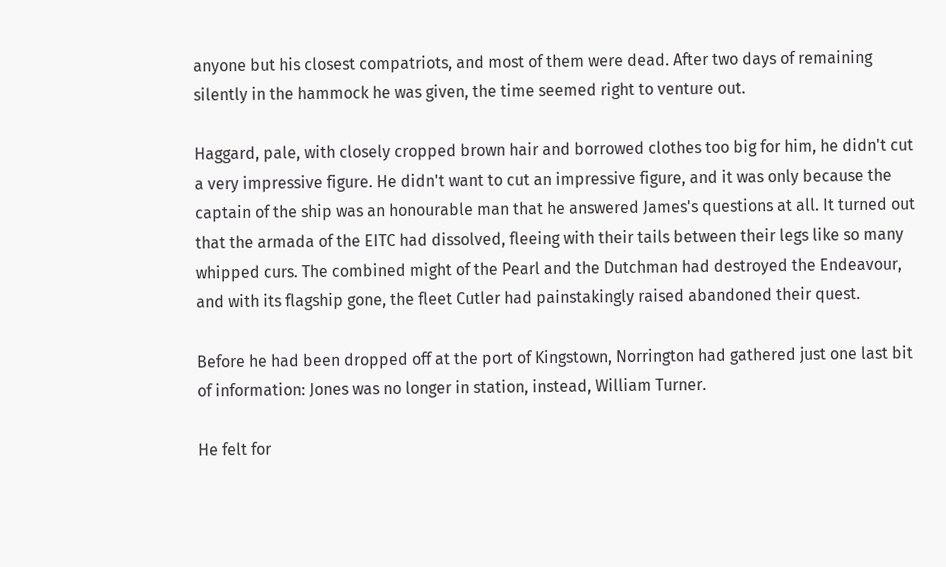anyone but his closest compatriots, and most of them were dead. After two days of remaining silently in the hammock he was given, the time seemed right to venture out.

Haggard, pale, with closely cropped brown hair and borrowed clothes too big for him, he didn't cut a very impressive figure. He didn't want to cut an impressive figure, and it was only because the captain of the ship was an honourable man that he answered James's questions at all. It turned out that the armada of the EITC had dissolved, fleeing with their tails between their legs like so many whipped curs. The combined might of the Pearl and the Dutchman had destroyed the Endeavour, and with its flagship gone, the fleet Cutler had painstakingly raised abandoned their quest.

Before he had been dropped off at the port of Kingstown, Norrington had gathered just one last bit of information: Jones was no longer in station, instead, William Turner.

He felt for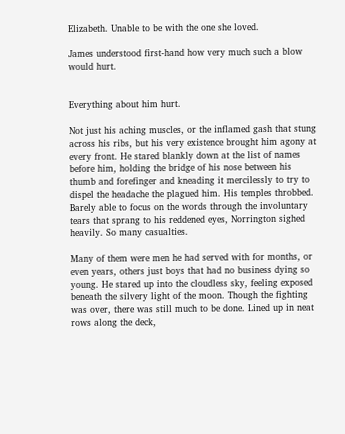Elizabeth. Unable to be with the one she loved.

James understood first-hand how very much such a blow would hurt.


Everything about him hurt.

Not just his aching muscles, or the inflamed gash that stung across his ribs, but his very existence brought him agony at every front. He stared blankly down at the list of names before him, holding the bridge of his nose between his thumb and forefinger and kneading it mercilessly to try to dispel the headache the plagued him. His temples throbbed. Barely able to focus on the words through the involuntary tears that sprang to his reddened eyes, Norrington sighed heavily. So many casualties.

Many of them were men he had served with for months, or even years, others just boys that had no business dying so young. He stared up into the cloudless sky, feeling exposed beneath the silvery light of the moon. Though the fighting was over, there was still much to be done. Lined up in neat rows along the deck,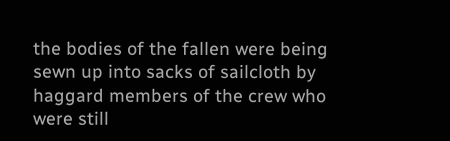the bodies of the fallen were being sewn up into sacks of sailcloth by haggard members of the crew who were still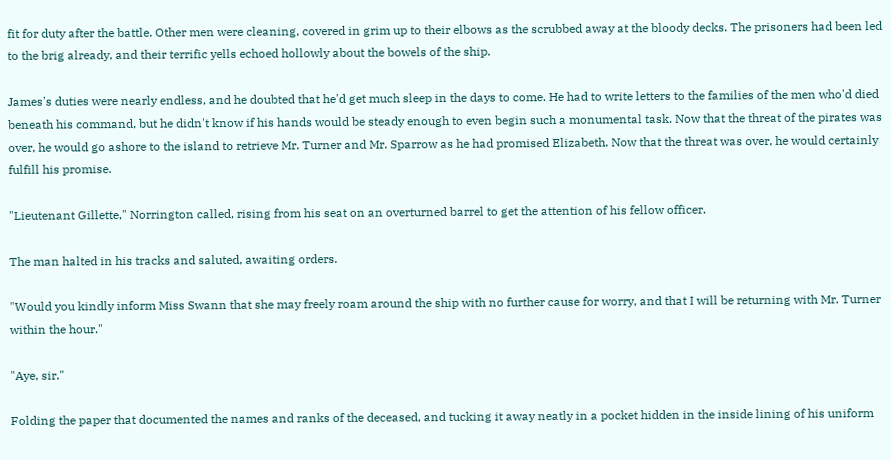fit for duty after the battle. Other men were cleaning, covered in grim up to their elbows as the scrubbed away at the bloody decks. The prisoners had been led to the brig already, and their terrific yells echoed hollowly about the bowels of the ship.

James's duties were nearly endless, and he doubted that he'd get much sleep in the days to come. He had to write letters to the families of the men who'd died beneath his command, but he didn't know if his hands would be steady enough to even begin such a monumental task. Now that the threat of the pirates was over, he would go ashore to the island to retrieve Mr. Turner and Mr. Sparrow as he had promised Elizabeth. Now that the threat was over, he would certainly fulfill his promise.

"Lieutenant Gillette," Norrington called, rising from his seat on an overturned barrel to get the attention of his fellow officer.

The man halted in his tracks and saluted, awaiting orders.

"Would you kindly inform Miss Swann that she may freely roam around the ship with no further cause for worry, and that I will be returning with Mr. Turner within the hour."

"Aye, sir."

Folding the paper that documented the names and ranks of the deceased, and tucking it away neatly in a pocket hidden in the inside lining of his uniform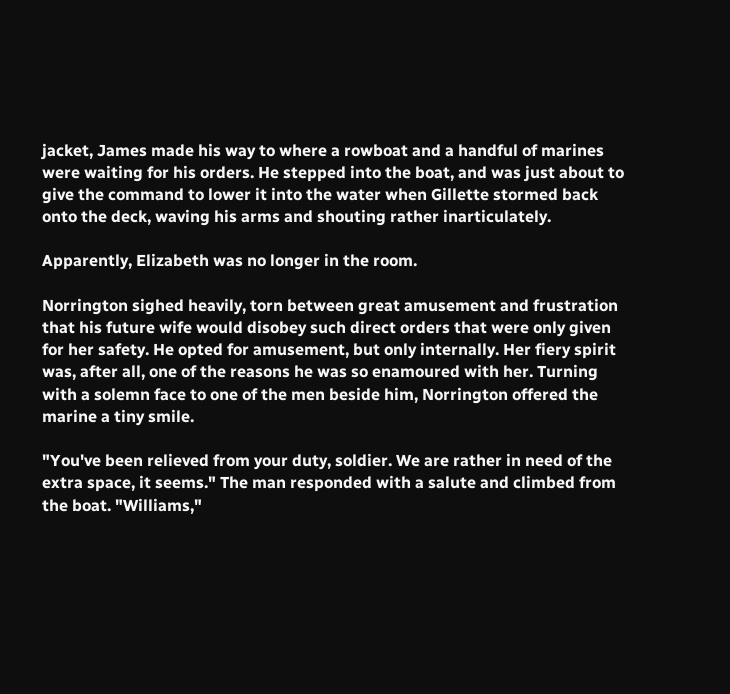jacket, James made his way to where a rowboat and a handful of marines were waiting for his orders. He stepped into the boat, and was just about to give the command to lower it into the water when Gillette stormed back onto the deck, waving his arms and shouting rather inarticulately.

Apparently, Elizabeth was no longer in the room.

Norrington sighed heavily, torn between great amusement and frustration that his future wife would disobey such direct orders that were only given for her safety. He opted for amusement, but only internally. Her fiery spirit was, after all, one of the reasons he was so enamoured with her. Turning with a solemn face to one of the men beside him, Norrington offered the marine a tiny smile.

"You've been relieved from your duty, soldier. We are rather in need of the extra space, it seems." The man responded with a salute and climbed from the boat. "Williams,"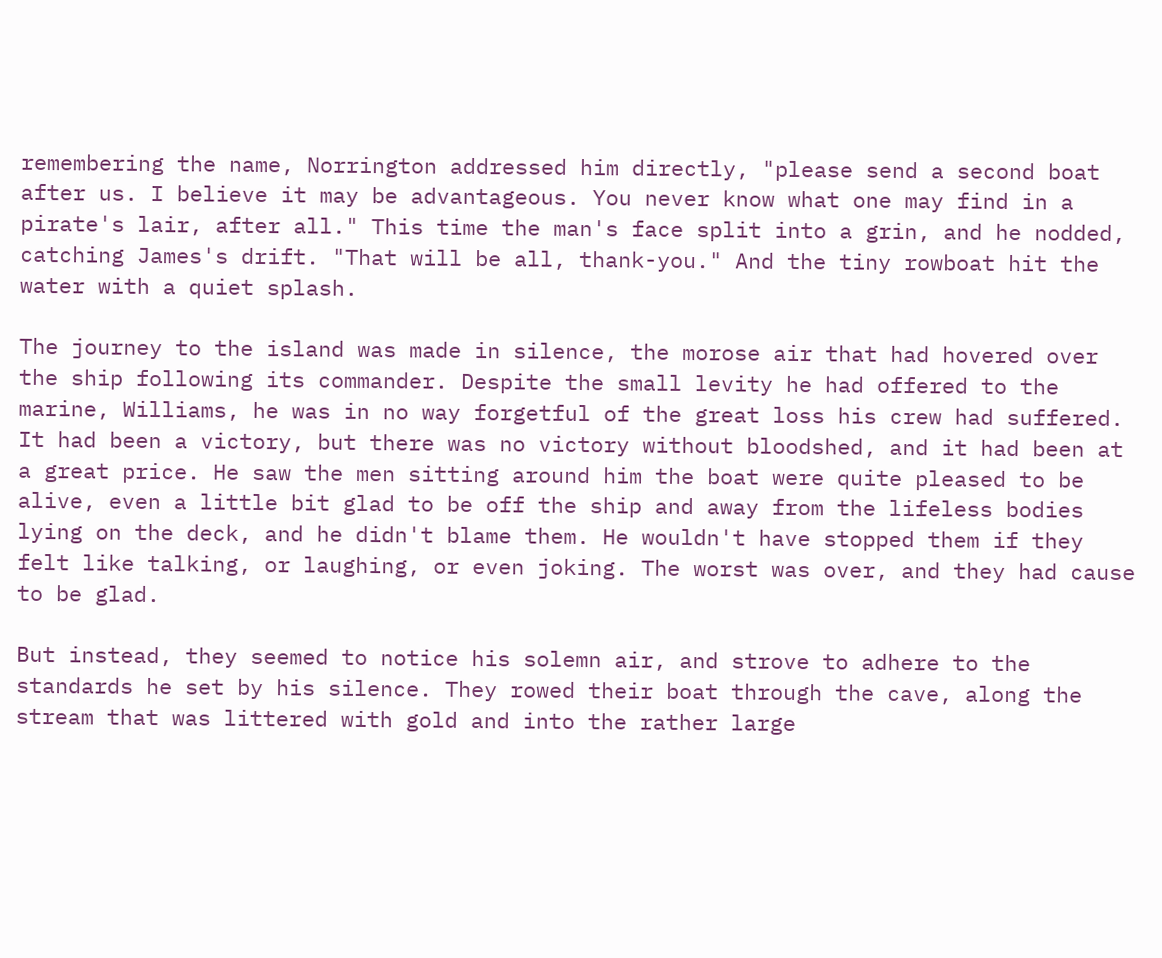remembering the name, Norrington addressed him directly, "please send a second boat after us. I believe it may be advantageous. You never know what one may find in a pirate's lair, after all." This time the man's face split into a grin, and he nodded, catching James's drift. "That will be all, thank-you." And the tiny rowboat hit the water with a quiet splash.

The journey to the island was made in silence, the morose air that had hovered over the ship following its commander. Despite the small levity he had offered to the marine, Williams, he was in no way forgetful of the great loss his crew had suffered. It had been a victory, but there was no victory without bloodshed, and it had been at a great price. He saw the men sitting around him the boat were quite pleased to be alive, even a little bit glad to be off the ship and away from the lifeless bodies lying on the deck, and he didn't blame them. He wouldn't have stopped them if they felt like talking, or laughing, or even joking. The worst was over, and they had cause to be glad.

But instead, they seemed to notice his solemn air, and strove to adhere to the standards he set by his silence. They rowed their boat through the cave, along the stream that was littered with gold and into the rather large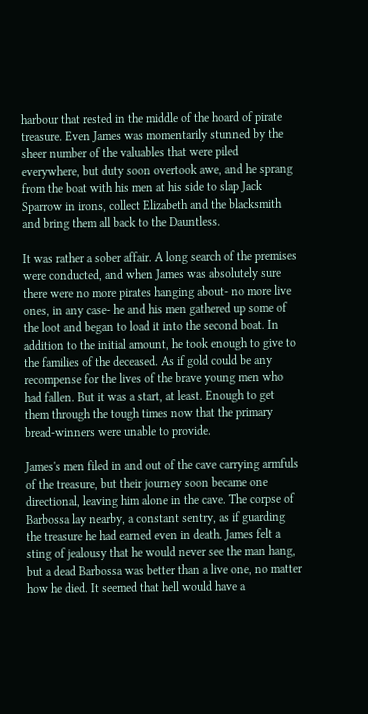harbour that rested in the middle of the hoard of pirate treasure. Even James was momentarily stunned by the sheer number of the valuables that were piled everywhere, but duty soon overtook awe, and he sprang from the boat with his men at his side to slap Jack Sparrow in irons, collect Elizabeth and the blacksmith and bring them all back to the Dauntless.

It was rather a sober affair. A long search of the premises were conducted, and when James was absolutely sure there were no more pirates hanging about- no more live ones, in any case- he and his men gathered up some of the loot and began to load it into the second boat. In addition to the initial amount, he took enough to give to the families of the deceased. As if gold could be any recompense for the lives of the brave young men who had fallen. But it was a start, at least. Enough to get them through the tough times now that the primary bread-winners were unable to provide.

James's men filed in and out of the cave carrying armfuls of the treasure, but their journey soon became one directional, leaving him alone in the cave. The corpse of Barbossa lay nearby, a constant sentry, as if guarding the treasure he had earned even in death. James felt a sting of jealousy that he would never see the man hang, but a dead Barbossa was better than a live one, no matter how he died. It seemed that hell would have a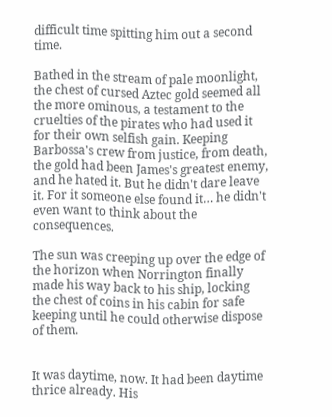difficult time spitting him out a second time.

Bathed in the stream of pale moonlight, the chest of cursed Aztec gold seemed all the more ominous, a testament to the cruelties of the pirates who had used it for their own selfish gain. Keeping Barbossa's crew from justice, from death, the gold had been James's greatest enemy, and he hated it. But he didn't dare leave it. For it someone else found it… he didn't even want to think about the consequences.

The sun was creeping up over the edge of the horizon when Norrington finally made his way back to his ship, locking the chest of coins in his cabin for safe keeping until he could otherwise dispose of them.


It was daytime, now. It had been daytime thrice already. His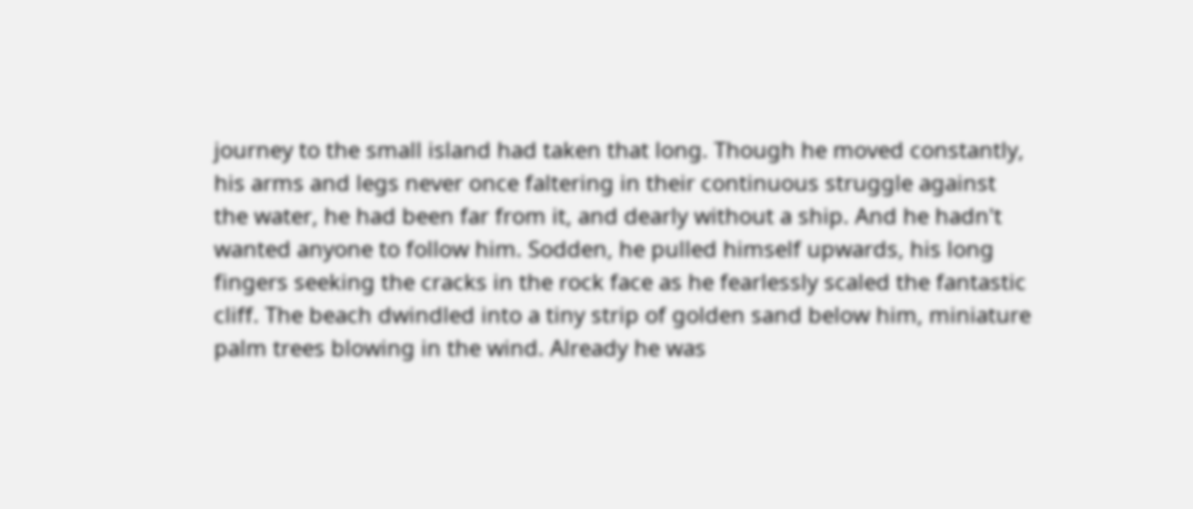journey to the small island had taken that long. Though he moved constantly, his arms and legs never once faltering in their continuous struggle against the water, he had been far from it, and dearly without a ship. And he hadn't wanted anyone to follow him. Sodden, he pulled himself upwards, his long fingers seeking the cracks in the rock face as he fearlessly scaled the fantastic cliff. The beach dwindled into a tiny strip of golden sand below him, miniature palm trees blowing in the wind. Already he was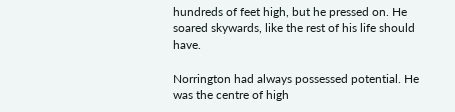hundreds of feet high, but he pressed on. He soared skywards, like the rest of his life should have.

Norrington had always possessed potential. He was the centre of high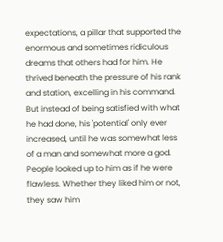expectations, a pillar that supported the enormous and sometimes ridiculous dreams that others had for him. He thrived beneath the pressure of his rank and station, excelling in his command. But instead of being satisfied with what he had done, his 'potential' only ever increased, until he was somewhat less of a man and somewhat more a god. People looked up to him as if he were flawless. Whether they liked him or not, they saw him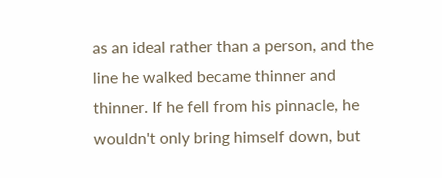as an ideal rather than a person, and the line he walked became thinner and thinner. If he fell from his pinnacle, he wouldn't only bring himself down, but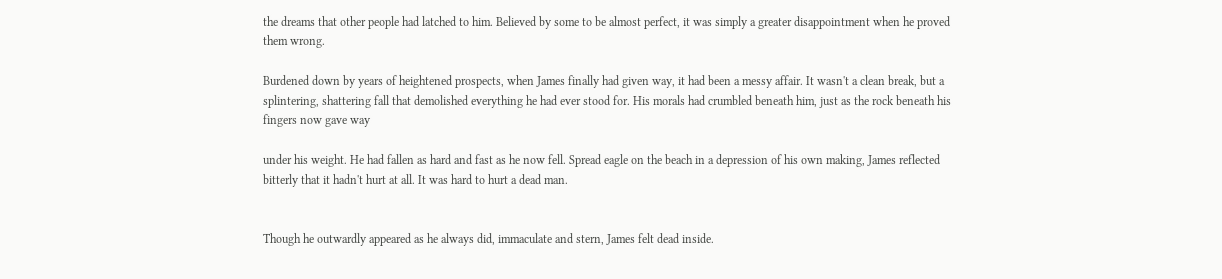the dreams that other people had latched to him. Believed by some to be almost perfect, it was simply a greater disappointment when he proved them wrong.

Burdened down by years of heightened prospects, when James finally had given way, it had been a messy affair. It wasn't a clean break, but a splintering, shattering fall that demolished everything he had ever stood for. His morals had crumbled beneath him, just as the rock beneath his fingers now gave way

under his weight. He had fallen as hard and fast as he now fell. Spread eagle on the beach in a depression of his own making, James reflected bitterly that it hadn't hurt at all. It was hard to hurt a dead man.


Though he outwardly appeared as he always did, immaculate and stern, James felt dead inside.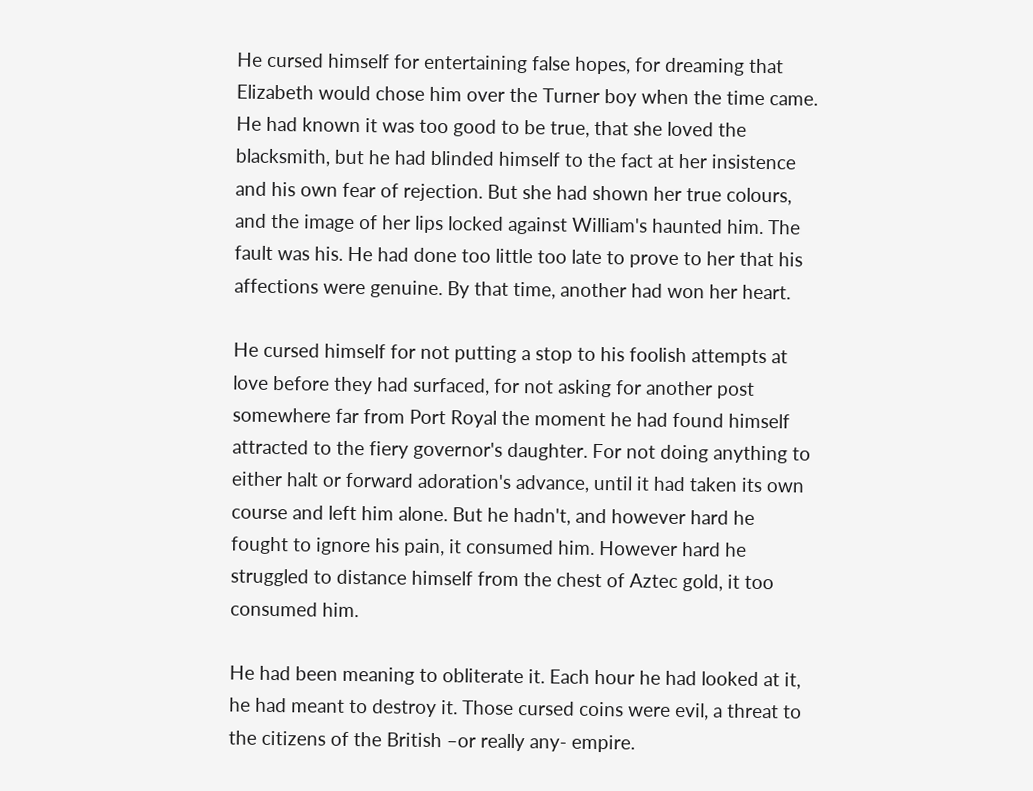He cursed himself for entertaining false hopes, for dreaming that Elizabeth would chose him over the Turner boy when the time came. He had known it was too good to be true, that she loved the blacksmith, but he had blinded himself to the fact at her insistence and his own fear of rejection. But she had shown her true colours, and the image of her lips locked against William's haunted him. The fault was his. He had done too little too late to prove to her that his affections were genuine. By that time, another had won her heart.

He cursed himself for not putting a stop to his foolish attempts at love before they had surfaced, for not asking for another post somewhere far from Port Royal the moment he had found himself attracted to the fiery governor's daughter. For not doing anything to either halt or forward adoration's advance, until it had taken its own course and left him alone. But he hadn't, and however hard he fought to ignore his pain, it consumed him. However hard he struggled to distance himself from the chest of Aztec gold, it too consumed him.

He had been meaning to obliterate it. Each hour he had looked at it, he had meant to destroy it. Those cursed coins were evil, a threat to the citizens of the British –or really any- empire.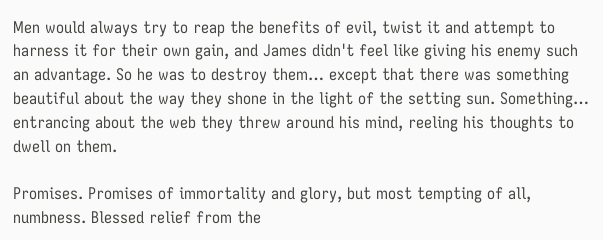Men would always try to reap the benefits of evil, twist it and attempt to harness it for their own gain, and James didn't feel like giving his enemy such an advantage. So he was to destroy them… except that there was something beautiful about the way they shone in the light of the setting sun. Something… entrancing about the web they threw around his mind, reeling his thoughts to dwell on them.

Promises. Promises of immortality and glory, but most tempting of all, numbness. Blessed relief from the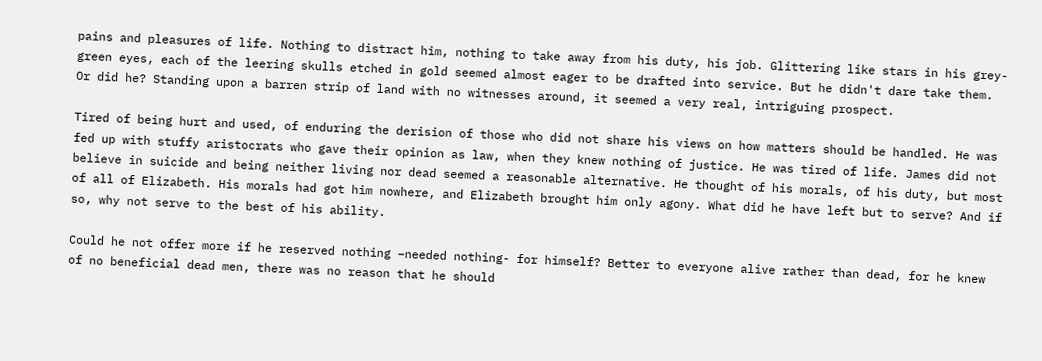pains and pleasures of life. Nothing to distract him, nothing to take away from his duty, his job. Glittering like stars in his grey-green eyes, each of the leering skulls etched in gold seemed almost eager to be drafted into service. But he didn't dare take them. Or did he? Standing upon a barren strip of land with no witnesses around, it seemed a very real, intriguing prospect.

Tired of being hurt and used, of enduring the derision of those who did not share his views on how matters should be handled. He was fed up with stuffy aristocrats who gave their opinion as law, when they knew nothing of justice. He was tired of life. James did not believe in suicide and being neither living nor dead seemed a reasonable alternative. He thought of his morals, of his duty, but most of all of Elizabeth. His morals had got him nowhere, and Elizabeth brought him only agony. What did he have left but to serve? And if so, why not serve to the best of his ability.

Could he not offer more if he reserved nothing –needed nothing- for himself? Better to everyone alive rather than dead, for he knew of no beneficial dead men, there was no reason that he should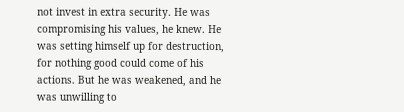not invest in extra security. He was compromising his values, he knew. He was setting himself up for destruction, for nothing good could come of his actions. But he was weakened, and he was unwilling to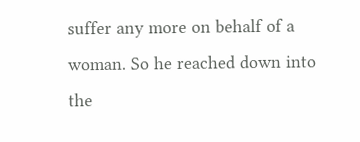suffer any more on behalf of a woman. So he reached down into the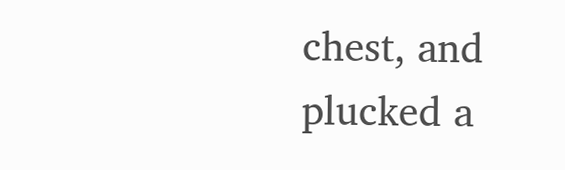chest, and plucked a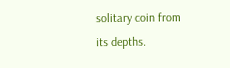solitary coin from its depths.